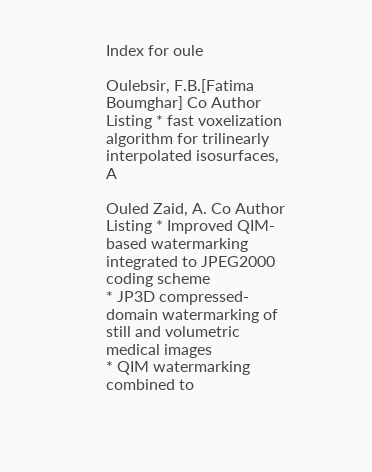Index for oule

Oulebsir, F.B.[Fatima Boumghar] Co Author Listing * fast voxelization algorithm for trilinearly interpolated isosurfaces, A

Ouled Zaid, A. Co Author Listing * Improved QIM-based watermarking integrated to JPEG2000 coding scheme
* JP3D compressed-domain watermarking of still and volumetric medical images
* QIM watermarking combined to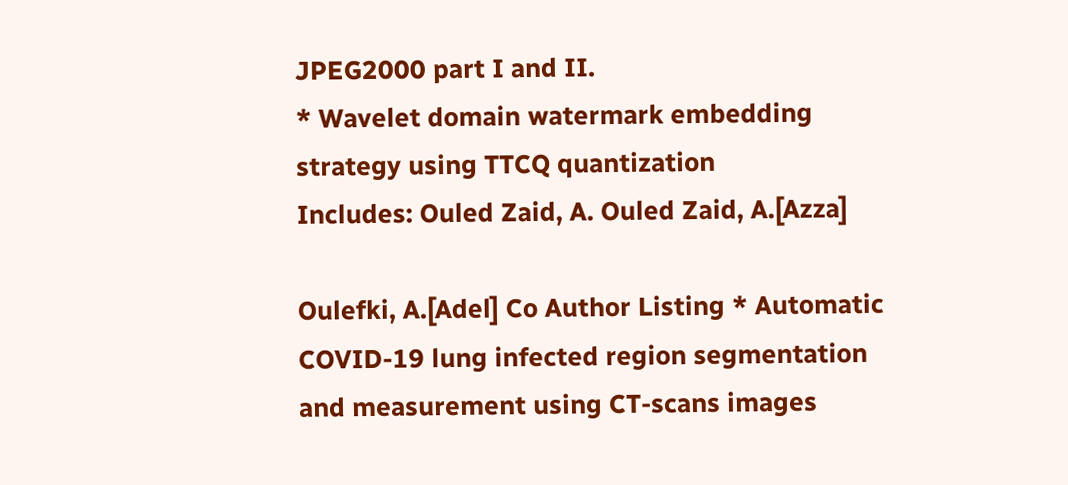JPEG2000 part I and II.
* Wavelet domain watermark embedding strategy using TTCQ quantization
Includes: Ouled Zaid, A. Ouled Zaid, A.[Azza]

Oulefki, A.[Adel] Co Author Listing * Automatic COVID-19 lung infected region segmentation and measurement using CT-scans images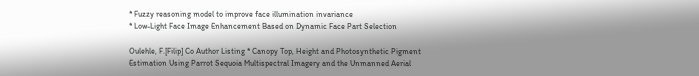* Fuzzy reasoning model to improve face illumination invariance
* Low-Light Face Image Enhancement Based on Dynamic Face Part Selection

Oulehle, F.[Filip] Co Author Listing * Canopy Top, Height and Photosynthetic Pigment Estimation Using Parrot Sequoia Multispectral Imagery and the Unmanned Aerial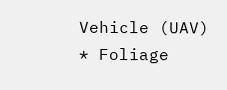Vehicle (UAV)
* Foliage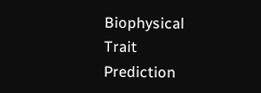Biophysical Trait Prediction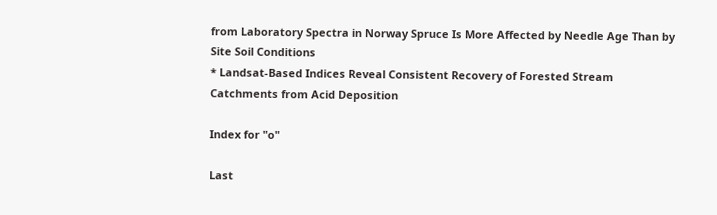from Laboratory Spectra in Norway Spruce Is More Affected by Needle Age Than by Site Soil Conditions
* Landsat-Based Indices Reveal Consistent Recovery of Forested Stream Catchments from Acid Deposition

Index for "o"

Last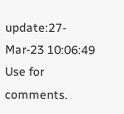update:27-Mar-23 10:06:49
Use for comments.